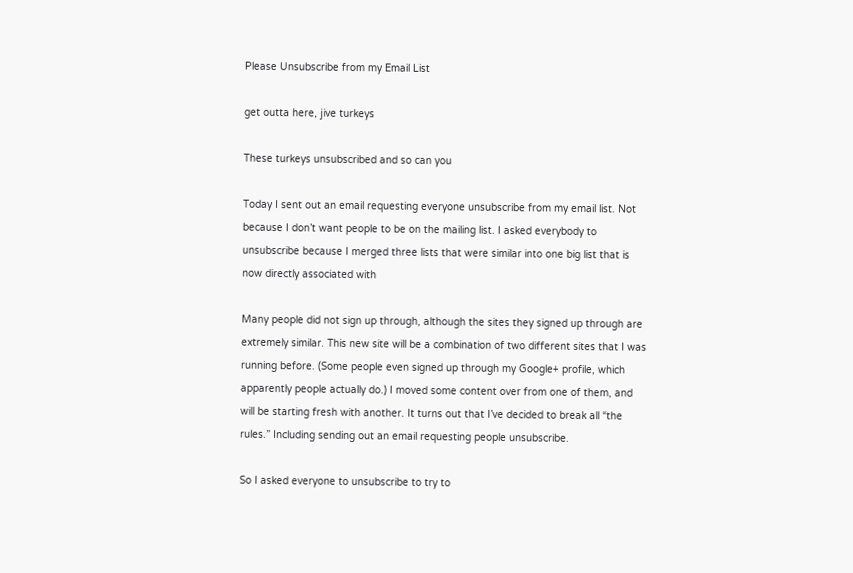Please Unsubscribe from my Email List

get outta here, jive turkeys

These turkeys unsubscribed and so can you

Today I sent out an email requesting everyone unsubscribe from my email list. Not because I don’t want people to be on the mailing list. I asked everybody to unsubscribe because I merged three lists that were similar into one big list that is now directly associated with

Many people did not sign up through, although the sites they signed up through are extremely similar. This new site will be a combination of two different sites that I was running before. (Some people even signed up through my Google+ profile, which apparently people actually do.) I moved some content over from one of them, and will be starting fresh with another. It turns out that I’ve decided to break all “the rules.” Including sending out an email requesting people unsubscribe.

So I asked everyone to unsubscribe to try to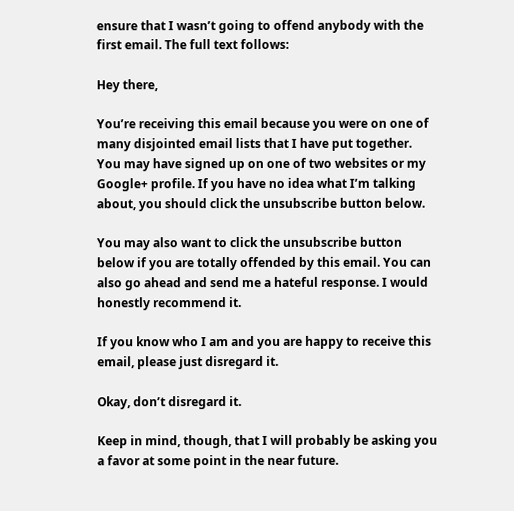ensure that I wasn’t going to offend anybody with the first email. The full text follows:

Hey there,

You’re receiving this email because you were on one of many disjointed email lists that I have put together. You may have signed up on one of two websites or my Google+ profile. If you have no idea what I’m talking about, you should click the unsubscribe button below.

You may also want to click the unsubscribe button below if you are totally offended by this email. You can also go ahead and send me a hateful response. I would honestly recommend it.

If you know who I am and you are happy to receive this email, please just disregard it.

Okay, don’t disregard it.

Keep in mind, though, that I will probably be asking you a favor at some point in the near future.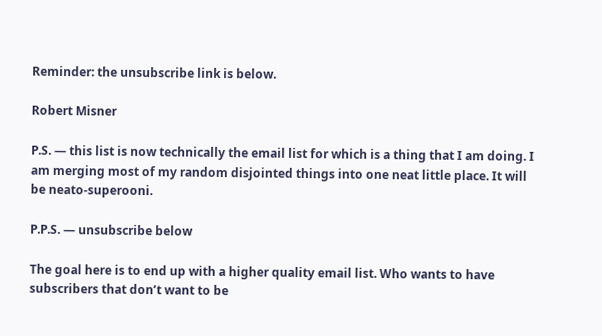Reminder: the unsubscribe link is below.

Robert Misner

P.S. — this list is now technically the email list for which is a thing that I am doing. I am merging most of my random disjointed things into one neat little place. It will be neato-superooni.

P.P.S. — unsubscribe below

The goal here is to end up with a higher quality email list. Who wants to have subscribers that don’t want to be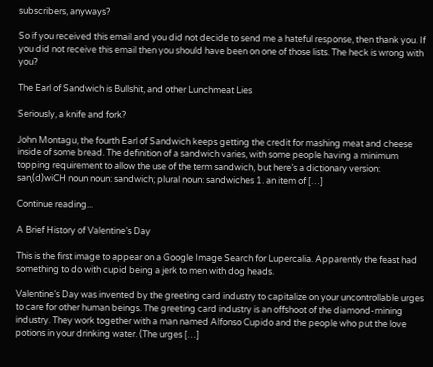subscribers, anyways?

So if you received this email and you did not decide to send me a hateful response, then thank you. If you did not receive this email then you should have been on one of those lists. The heck is wrong with you?

The Earl of Sandwich is Bullshit, and other Lunchmeat Lies

Seriously, a knife and fork?

John Montagu, the fourth Earl of Sandwich keeps getting the credit for mashing meat and cheese inside of some bread. The definition of a sandwich varies, with some people having a minimum topping requirement to allow the use of the term sandwich, but here’s a dictionary version: sanˌ(d)wiCH noun noun: sandwich; plural noun: sandwiches 1. an item of […]

Continue reading...

A Brief History of Valentine’s Day

This is the first image to appear on a Google Image Search for Lupercalia. Apparently the feast had something to do with cupid being a jerk to men with dog heads.

Valentine’s Day was invented by the greeting card industry to capitalize on your uncontrollable urges to care for other human beings. The greeting card industry is an offshoot of the diamond-mining industry. They work together with a man named Alfonso Cupido and the people who put the love potions in your drinking water. (The urges […]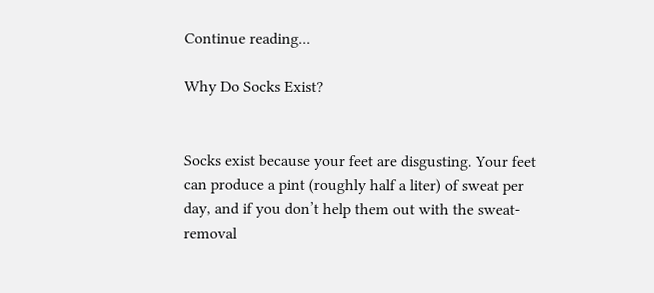Continue reading...

Why Do Socks Exist?


Socks exist because your feet are disgusting. Your feet can produce a pint (roughly half a liter) of sweat per day, and if you don’t help them out with the sweat-removal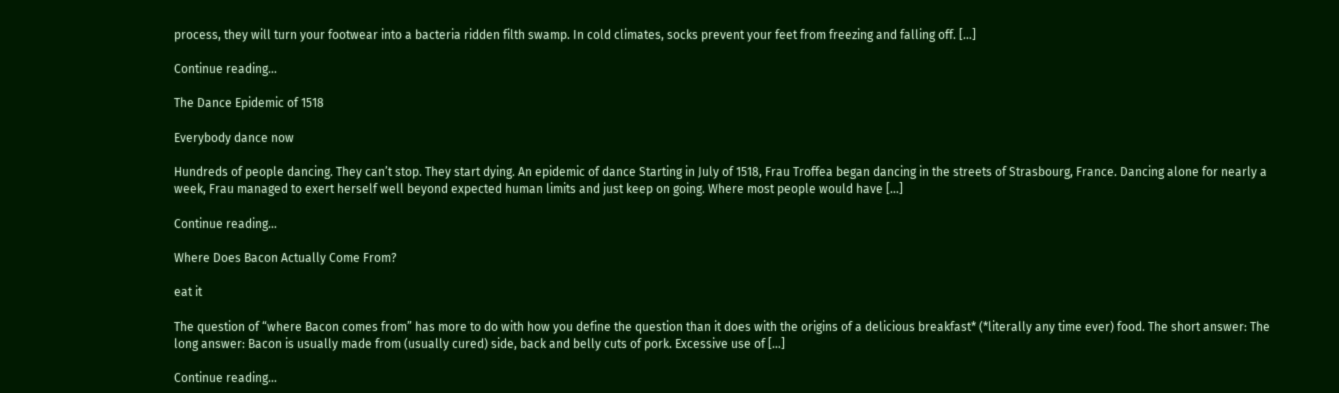process, they will turn your footwear into a bacteria ridden filth swamp. In cold climates, socks prevent your feet from freezing and falling off. […]

Continue reading...

The Dance Epidemic of 1518

Everybody dance now

Hundreds of people dancing. They can’t stop. They start dying. An epidemic of dance Starting in July of 1518, Frau Troffea began dancing in the streets of Strasbourg, France. Dancing alone for nearly a week, Frau managed to exert herself well beyond expected human limits and just keep on going. Where most people would have […]

Continue reading...

Where Does Bacon Actually Come From?

eat it

The question of “where Bacon comes from” has more to do with how you define the question than it does with the origins of a delicious breakfast* (*literally any time ever) food. The short answer: The long answer: Bacon is usually made from (usually cured) side, back and belly cuts of pork. Excessive use of […]

Continue reading...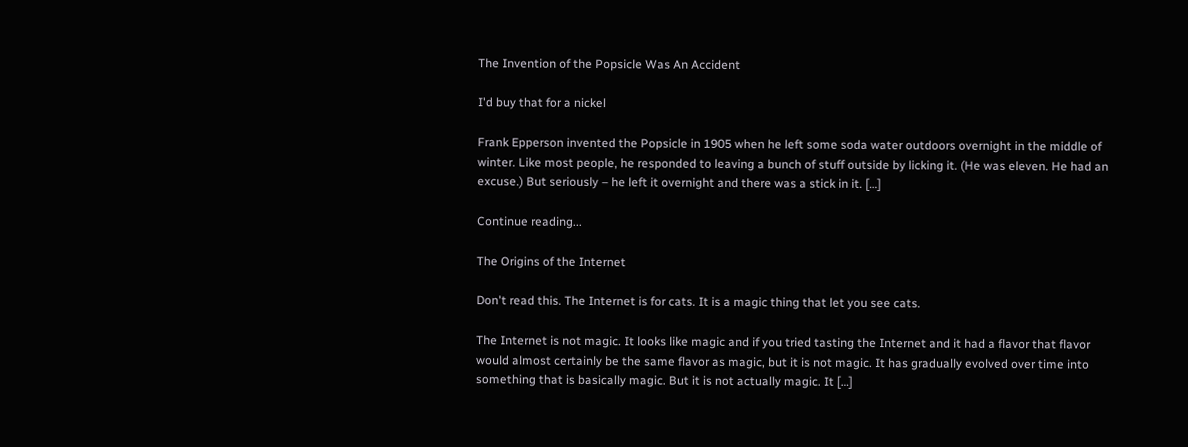The Invention of the Popsicle Was An Accident

I'd buy that for a nickel

Frank Epperson invented the Popsicle in 1905 when he left some soda water outdoors overnight in the middle of winter. Like most people, he responded to leaving a bunch of stuff outside by licking it. (He was eleven. He had an excuse.) But seriously – he left it overnight and there was a stick in it. […]

Continue reading...

The Origins of the Internet

Don't read this. The Internet is for cats. It is a magic thing that let you see cats.

The Internet is not magic. It looks like magic and if you tried tasting the Internet and it had a flavor that flavor would almost certainly be the same flavor as magic, but it is not magic. It has gradually evolved over time into something that is basically magic. But it is not actually magic. It […]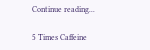Continue reading...

5 Times Caffeine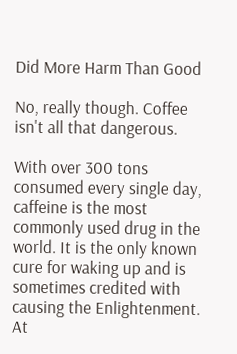Did More Harm Than Good

No, really though. Coffee isn't all that dangerous.

With over 300 tons consumed every single day, caffeine is the most commonly used drug in the world. It is the only known cure for waking up and is sometimes credited with causing the Enlightenment. At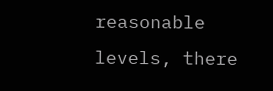reasonable levels, there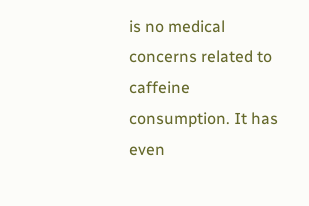is no medical concerns related to caffeine consumption. It has even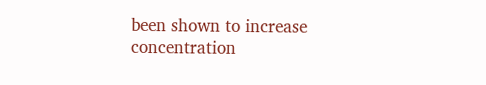been shown to increase concentration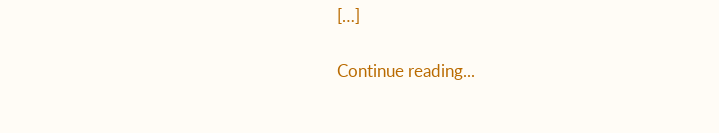[…]

Continue reading...